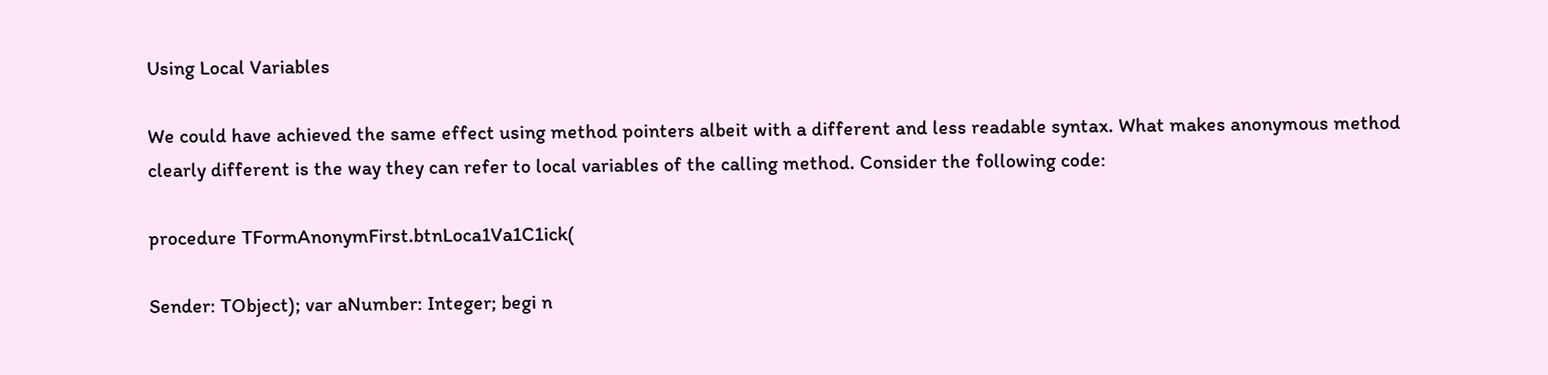Using Local Variables

We could have achieved the same effect using method pointers albeit with a different and less readable syntax. What makes anonymous method clearly different is the way they can refer to local variables of the calling method. Consider the following code:

procedure TFormAnonymFirst.btnLoca1Va1C1ick(

Sender: TObject); var aNumber: Integer; begi n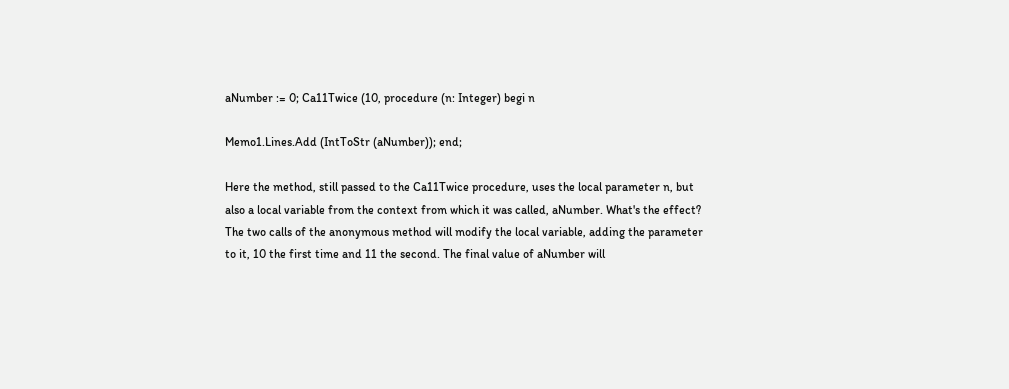aNumber := 0; Ca11Twice (10, procedure (n: Integer) begi n

Memo1.Lines.Add (IntToStr (aNumber)); end;

Here the method, still passed to the Ca11Twice procedure, uses the local parameter n, but also a local variable from the context from which it was called, aNumber. What's the effect? The two calls of the anonymous method will modify the local variable, adding the parameter to it, 10 the first time and 11 the second. The final value of aNumber will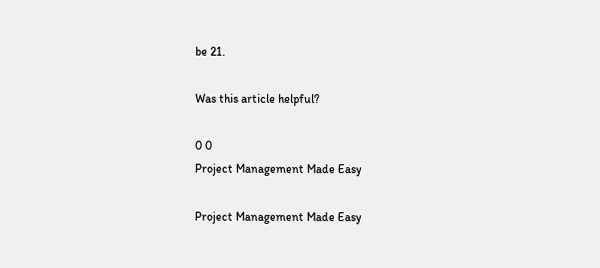be 21.

Was this article helpful?

0 0
Project Management Made Easy

Project Management Made Easy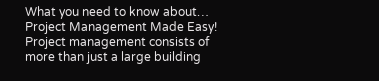What you need to know about… Project Management Made Easy! Project management consists of more than just a large building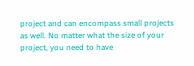project and can encompass small projects as well. No matter what the size of your project, you need to have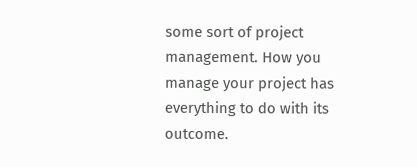some sort of project management. How you manage your project has everything to do with its outcome.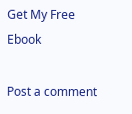Get My Free Ebook

Post a comment